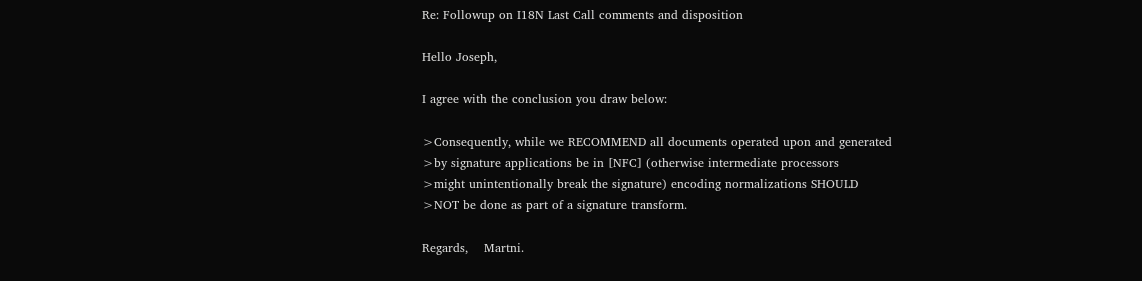Re: Followup on I18N Last Call comments and disposition

Hello Joseph,

I agree with the conclusion you draw below:

>Consequently, while we RECOMMEND all documents operated upon and generated
>by signature applications be in [NFC] (otherwise intermediate processors
>might unintentionally break the signature) encoding normalizations SHOULD
>NOT be done as part of a signature transform.

Regards,    Martni.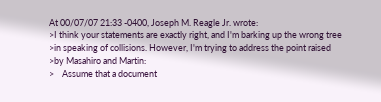At 00/07/07 21:33 -0400, Joseph M. Reagle Jr. wrote:
>I think your statements are exactly right, and I'm barking up the wrong tree
>in speaking of collisions. However, I'm trying to address the point raised
>by Masahiro and Martin:
>    Assume that a document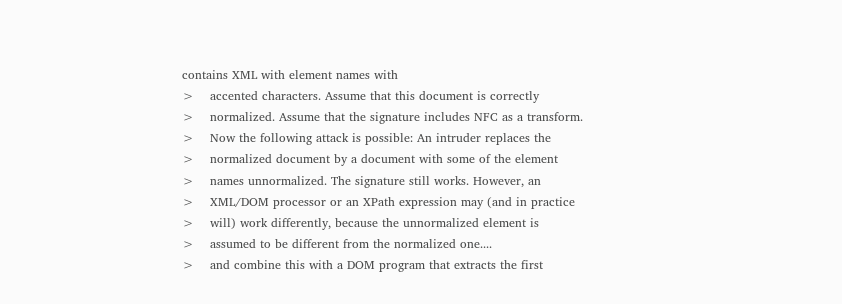contains XML with element names with
>    accented characters. Assume that this document is correctly
>    normalized. Assume that the signature includes NFC as a transform.
>    Now the following attack is possible: An intruder replaces the
>    normalized document by a document with some of the element
>    names unnormalized. The signature still works. However, an
>    XML/DOM processor or an XPath expression may (and in practice
>    will) work differently, because the unnormalized element is
>    assumed to be different from the normalized one....
>    and combine this with a DOM program that extracts the first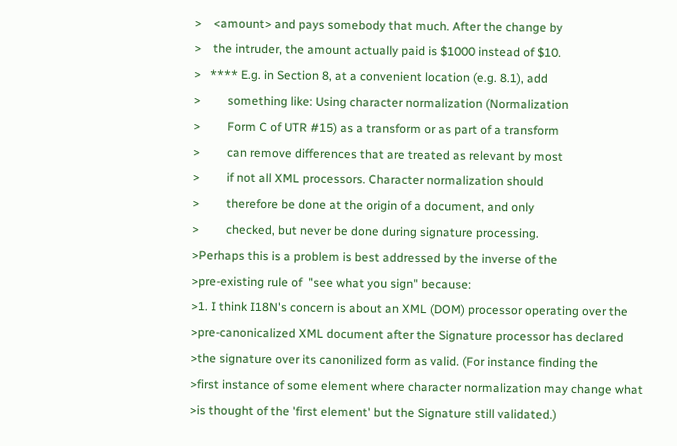>    <amount> and pays somebody that much. After the change by
>    the intruder, the amount actually paid is $1000 instead of $10.
>   **** E.g. in Section 8, at a convenient location (e.g. 8.1), add
>         something like: Using character normalization (Normalization
>         Form C of UTR #15) as a transform or as part of a transform
>         can remove differences that are treated as relevant by most
>         if not all XML processors. Character normalization should
>         therefore be done at the origin of a document, and only
>         checked, but never be done during signature processing.
>Perhaps this is a problem is best addressed by the inverse of the
>pre-existing rule of  "see what you sign" because:
>1. I think I18N's concern is about an XML (DOM) processor operating over the
>pre-canonicalized XML document after the Signature processor has declared
>the signature over its canonilized form as valid. (For instance finding the
>first instance of some element where character normalization may change what
>is thought of the 'first element' but the Signature still validated.)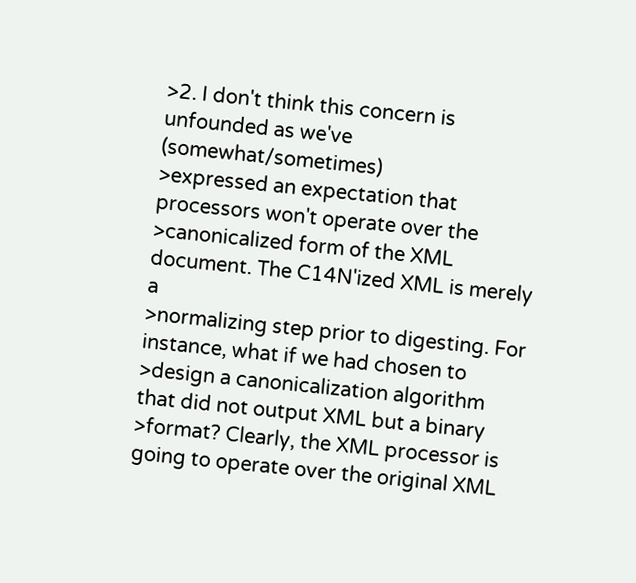>2. I don't think this concern is unfounded as we've (somewhat/sometimes)
>expressed an expectation that processors won't operate over the
>canonicalized form of the XML document. The C14N'ized XML is merely a
>normalizing step prior to digesting. For instance, what if we had chosen to
>design a canonicalization algorithm that did not output XML but a binary
>format? Clearly, the XML processor is going to operate over the original XML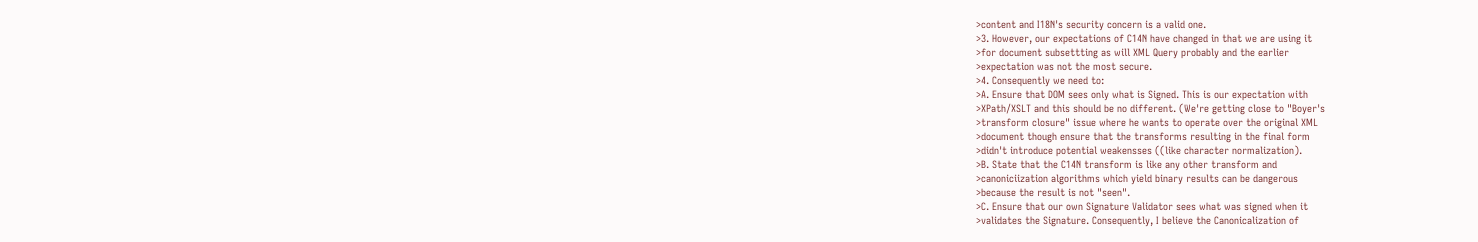>content and I18N's security concern is a valid one.
>3. However, our expectations of C14N have changed in that we are using it
>for document subsettting as will XML Query probably and the earlier
>expectation was not the most secure.
>4. Consequently we need to:
>A. Ensure that DOM sees only what is Signed. This is our expectation with
>XPath/XSLT and this should be no different. (We're getting close to "Boyer's
>transform closure" issue where he wants to operate over the original XML
>document though ensure that the transforms resulting in the final form
>didn't introduce potential weakensses ((like character normalization).
>B. State that the C14N transform is like any other transform and
>canoniciization algorithms which yield binary results can be dangerous
>because the result is not "seen".
>C. Ensure that our own Signature Validator sees what was signed when it
>validates the Signature. Consequently, I believe the Canonicalization of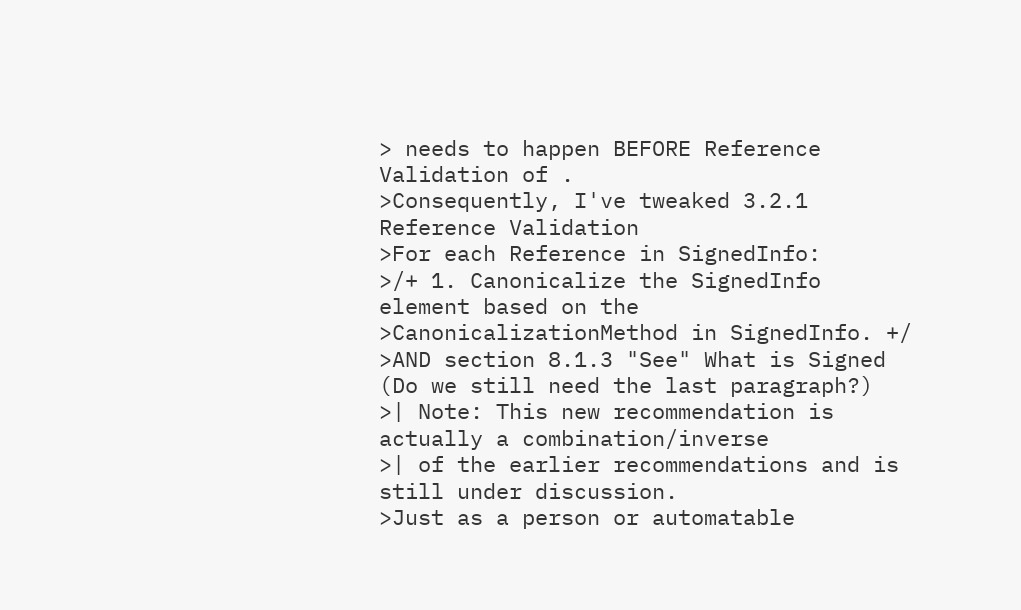> needs to happen BEFORE Reference Validation of .
>Consequently, I've tweaked 3.2.1 Reference Validation
>For each Reference in SignedInfo:
>/+ 1. Canonicalize the SignedInfo element based on the
>CanonicalizationMethod in SignedInfo. +/
>AND section 8.1.3 "See" What is Signed (Do we still need the last paragraph?)
>| Note: This new recommendation is actually a combination/inverse
>| of the earlier recommendations and is still under discussion.
>Just as a person or automatable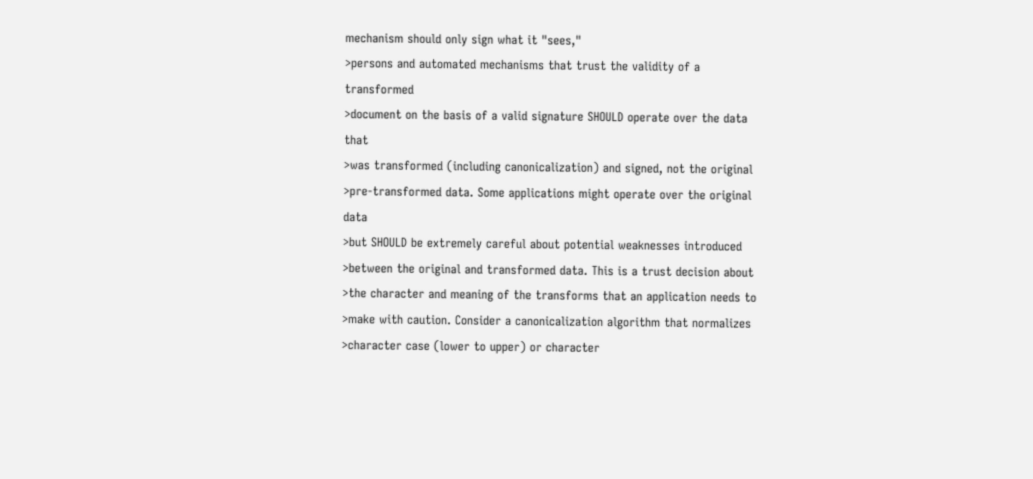mechanism should only sign what it "sees,"
>persons and automated mechanisms that trust the validity of a transformed
>document on the basis of a valid signature SHOULD operate over the data that
>was transformed (including canonicalization) and signed, not the original
>pre-transformed data. Some applications might operate over the original data
>but SHOULD be extremely careful about potential weaknesses introduced
>between the original and transformed data. This is a trust decision about
>the character and meaning of the transforms that an application needs to
>make with caution. Consider a canonicalization algorithm that normalizes
>character case (lower to upper) or character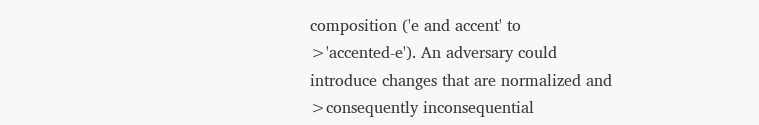composition ('e and accent' to
>'accented-e'). An adversary could introduce changes that are normalized and
>consequently inconsequential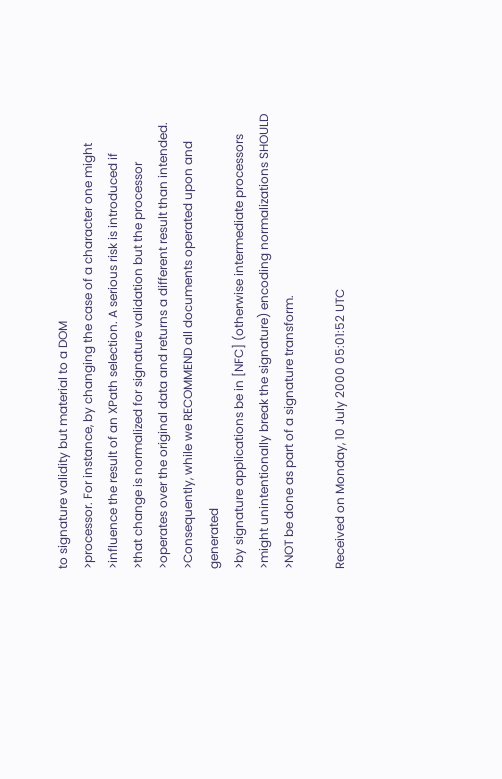to signature validity but material to a DOM
>processor. For instance, by changing the case of a character one might
>influence the result of an XPath selection. A serious risk is introduced if
>that change is normalized for signature validation but the processor
>operates over the original data and returns a different result than intended.
>Consequently, while we RECOMMEND all documents operated upon and generated
>by signature applications be in [NFC] (otherwise intermediate processors
>might unintentionally break the signature) encoding normalizations SHOULD
>NOT be done as part of a signature transform.

Received on Monday, 10 July 2000 05:01:52 UTC